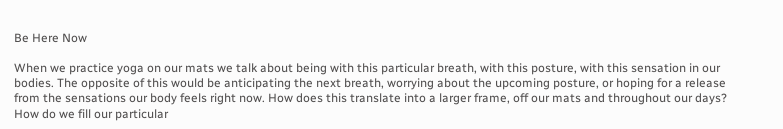Be Here Now

When we practice yoga on our mats we talk about being with this particular breath, with this posture, with this sensation in our bodies. The opposite of this would be anticipating the next breath, worrying about the upcoming posture, or hoping for a release from the sensations our body feels right now. How does this translate into a larger frame, off our mats and throughout our days? How do we fill our particular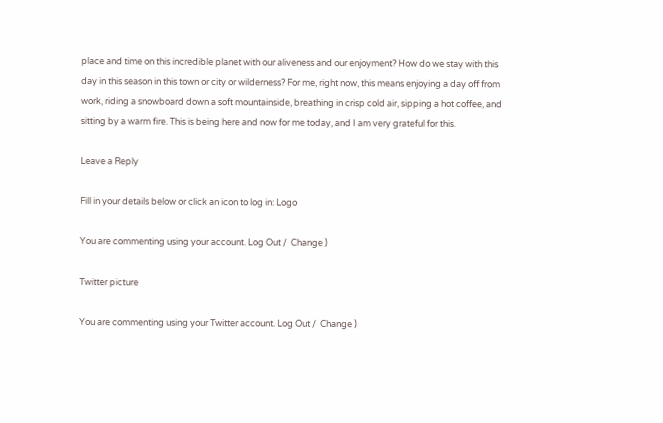place and time on this incredible planet with our aliveness and our enjoyment? How do we stay with this day in this season in this town or city or wilderness? For me, right now, this means enjoying a day off from work, riding a snowboard down a soft mountainside, breathing in crisp cold air, sipping a hot coffee, and sitting by a warm fire. This is being here and now for me today, and I am very grateful for this.

Leave a Reply

Fill in your details below or click an icon to log in: Logo

You are commenting using your account. Log Out /  Change )

Twitter picture

You are commenting using your Twitter account. Log Out /  Change )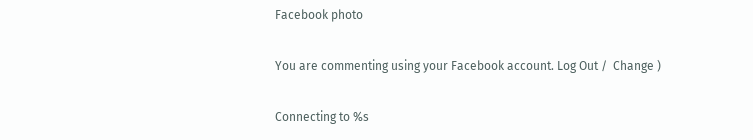Facebook photo

You are commenting using your Facebook account. Log Out /  Change )

Connecting to %s